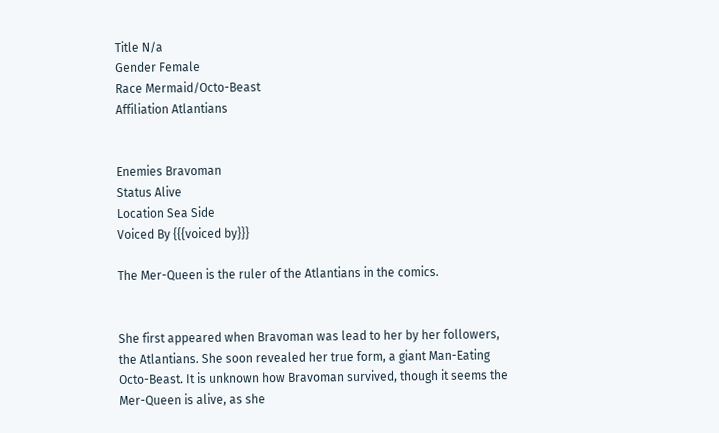Title N/a
Gender Female
Race Mermaid/Octo-Beast
Affiliation Atlantians


Enemies Bravoman
Status Alive
Location Sea Side
Voiced By {{{voiced by}}}

The Mer-Queen is the ruler of the Atlantians in the comics.


She first appeared when Bravoman was lead to her by her followers, the Atlantians. She soon revealed her true form, a giant Man-Eating Octo-Beast. It is unknown how Bravoman survived, though it seems the Mer-Queen is alive, as she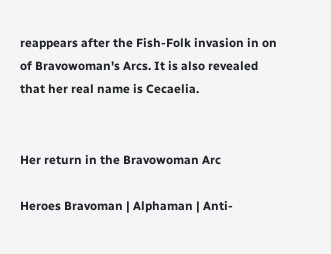reappears after the Fish-Folk invasion in on of Bravowoman's Arcs. It is also revealed that her real name is Cecaelia.


Her return in the Bravowoman Arc

Heroes Bravoman | Alphaman | Anti-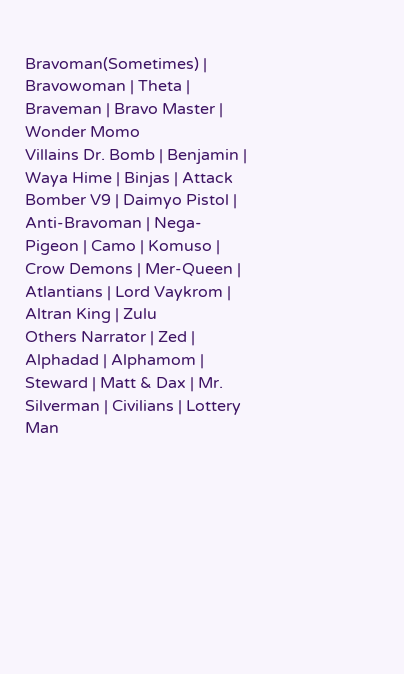Bravoman(Sometimes) | Bravowoman | Theta | Braveman | Bravo Master | Wonder Momo
Villains Dr. Bomb | Benjamin | Waya Hime | Binjas | Attack Bomber V9 | Daimyo Pistol | Anti-Bravoman | Nega-Pigeon | Camo | Komuso | Crow Demons | Mer-Queen | Atlantians | Lord Vaykrom | Altran King | Zulu
Others Narrator | Zed | Alphadad | Alphamom | Steward | Matt & Dax | Mr. Silverman | Civilians | Lottery Man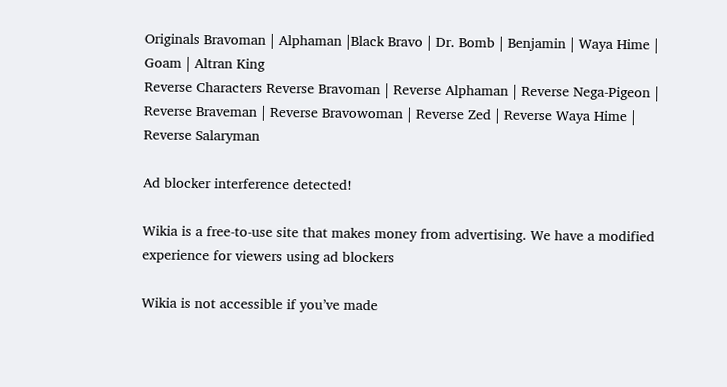Originals Bravoman | Alphaman |Black Bravo | Dr. Bomb | Benjamin | Waya Hime | Goam | Altran King
Reverse Characters Reverse Bravoman | Reverse Alphaman | Reverse Nega-Pigeon | Reverse Braveman | Reverse Bravowoman | Reverse Zed | Reverse Waya Hime | Reverse Salaryman

Ad blocker interference detected!

Wikia is a free-to-use site that makes money from advertising. We have a modified experience for viewers using ad blockers

Wikia is not accessible if you’ve made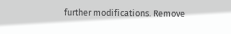further modifications. Remove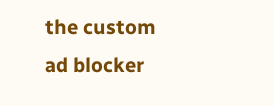the custom ad blocker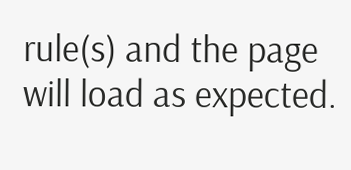rule(s) and the page will load as expected.